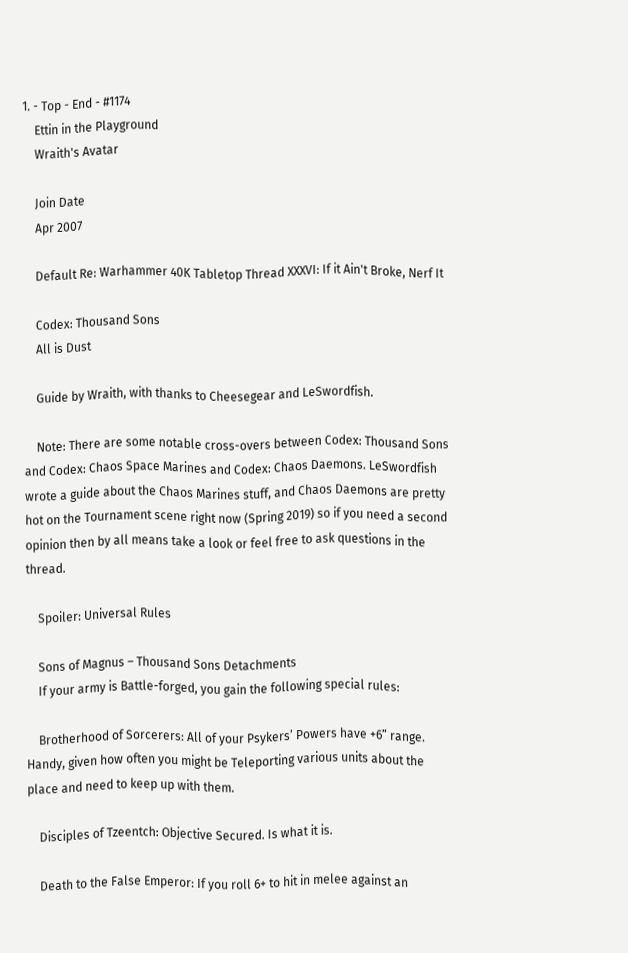1. - Top - End - #1174
    Ettin in the Playground
    Wraith's Avatar

    Join Date
    Apr 2007

    Default Re: Warhammer 40K Tabletop Thread XXXVI: If it Ain't Broke, Nerf It

    Codex: Thousand Sons
    All is Dust

    Guide by Wraith, with thanks to Cheesegear and LeSwordfish.

    Note: There are some notable cross-overs between Codex: Thousand Sons and Codex: Chaos Space Marines and Codex: Chaos Daemons. LeSwordfish wrote a guide about the Chaos Marines stuff, and Chaos Daemons are pretty hot on the Tournament scene right now (Spring 2019) so if you need a second opinion then by all means take a look or feel free to ask questions in the thread.

    Spoiler: Universal Rules

    Sons of Magnus – Thousand Sons Detachments
    If your army is Battle-forged, you gain the following special rules:

    Brotherhood of Sorcerers: All of your Psykers’ Powers have +6” range. Handy, given how often you might be Teleporting various units about the place and need to keep up with them.

    Disciples of Tzeentch: Objective Secured. Is what it is.

    Death to the False Emperor: If you roll 6+ to hit in melee against an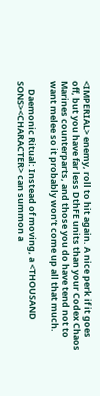<IMPERIAL> enemy, roll to hit again. A nice perk if it goes off, but you have far less DthFE units than your Codex Chaos Marines counterparts, and those you do have tend not to want melee so it probably won’t come up all that much.

    Daemonic Ritual: Instead of moving, a <THOUSAND SONS><CHARACTER> can summon a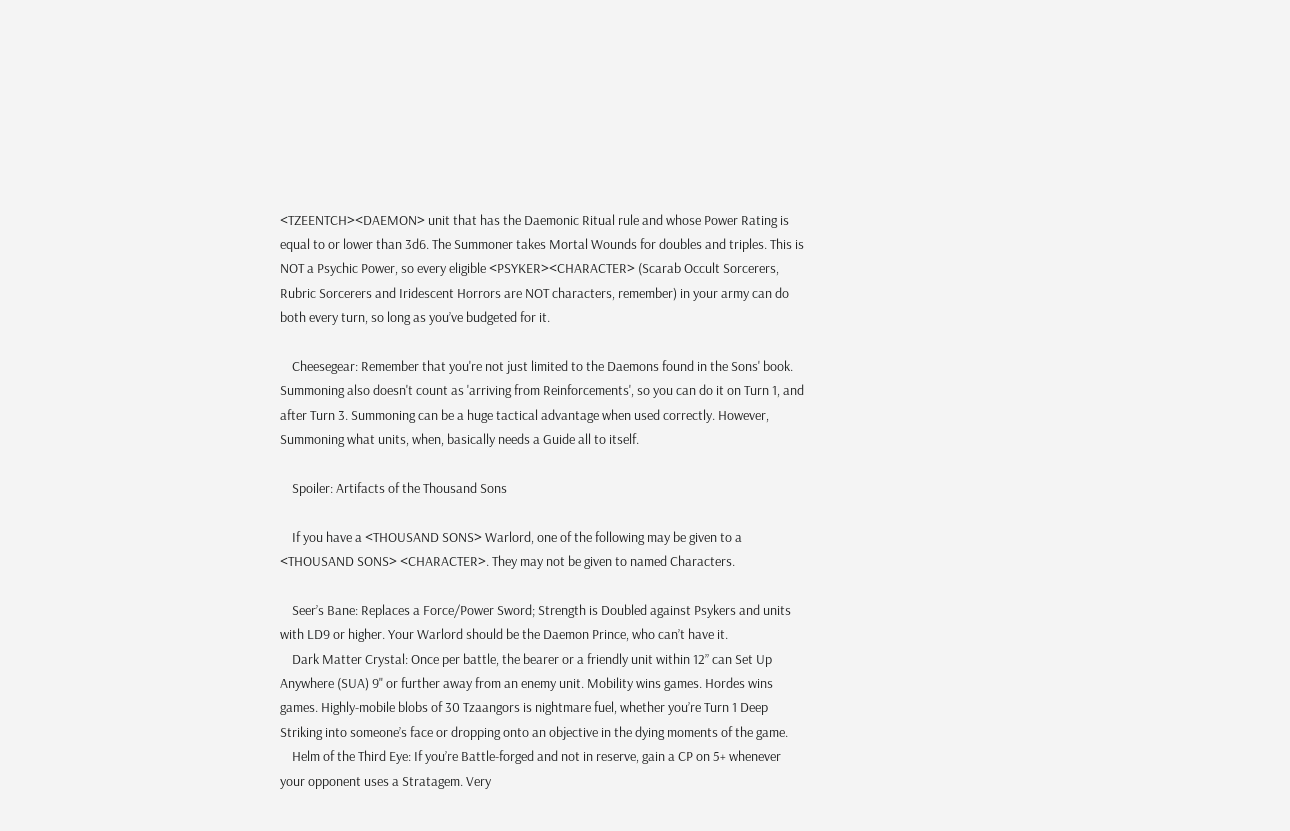<TZEENTCH><DAEMON> unit that has the Daemonic Ritual rule and whose Power Rating is equal to or lower than 3d6. The Summoner takes Mortal Wounds for doubles and triples. This is NOT a Psychic Power, so every eligible <PSYKER><CHARACTER> (Scarab Occult Sorcerers, Rubric Sorcerers and Iridescent Horrors are NOT characters, remember) in your army can do both every turn, so long as you’ve budgeted for it.

    Cheesegear: Remember that you're not just limited to the Daemons found in the Sons' book. Summoning also doesn't count as 'arriving from Reinforcements', so you can do it on Turn 1, and after Turn 3. Summoning can be a huge tactical advantage when used correctly. However, Summoning what units, when, basically needs a Guide all to itself.

    Spoiler: Artifacts of the Thousand Sons

    If you have a <THOUSAND SONS> Warlord, one of the following may be given to a <THOUSAND SONS> <CHARACTER>. They may not be given to named Characters.

    Seer’s Bane: Replaces a Force/Power Sword; Strength is Doubled against Psykers and units with LD9 or higher. Your Warlord should be the Daemon Prince, who can’t have it.
    Dark Matter Crystal: Once per battle, the bearer or a friendly unit within 12” can Set Up Anywhere (SUA) 9" or further away from an enemy unit. Mobility wins games. Hordes wins games. Highly-mobile blobs of 30 Tzaangors is nightmare fuel, whether you’re Turn 1 Deep Striking into someone’s face or dropping onto an objective in the dying moments of the game.
    Helm of the Third Eye: If you’re Battle-forged and not in reserve, gain a CP on 5+ whenever your opponent uses a Stratagem. Very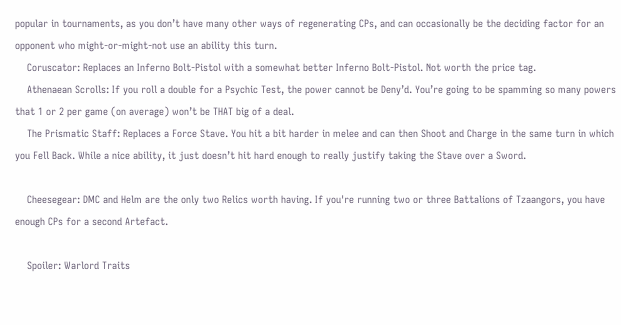popular in tournaments, as you don’t have many other ways of regenerating CPs, and can occasionally be the deciding factor for an opponent who might-or-might-not use an ability this turn.
    Coruscator: Replaces an Inferno Bolt-Pistol with a somewhat better Inferno Bolt-Pistol. Not worth the price tag.
    Athenaean Scrolls: If you roll a double for a Psychic Test, the power cannot be Deny’d. You’re going to be spamming so many powers that 1 or 2 per game (on average) won’t be THAT big of a deal.
    The Prismatic Staff: Replaces a Force Stave. You hit a bit harder in melee and can then Shoot and Charge in the same turn in which you Fell Back. While a nice ability, it just doesn’t hit hard enough to really justify taking the Stave over a Sword.

    Cheesegear: DMC and Helm are the only two Relics worth having. If you're running two or three Battalions of Tzaangors, you have enough CPs for a second Artefact.

    Spoiler: Warlord Traits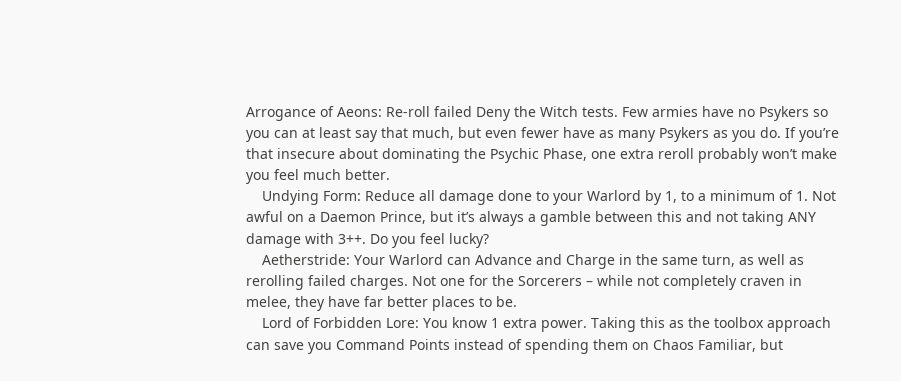Arrogance of Aeons: Re-roll failed Deny the Witch tests. Few armies have no Psykers so you can at least say that much, but even fewer have as many Psykers as you do. If you’re that insecure about dominating the Psychic Phase, one extra reroll probably won’t make you feel much better.
    Undying Form: Reduce all damage done to your Warlord by 1, to a minimum of 1. Not awful on a Daemon Prince, but it’s always a gamble between this and not taking ANY damage with 3++. Do you feel lucky?
    Aetherstride: Your Warlord can Advance and Charge in the same turn, as well as rerolling failed charges. Not one for the Sorcerers – while not completely craven in melee, they have far better places to be.
    Lord of Forbidden Lore: You know 1 extra power. Taking this as the toolbox approach can save you Command Points instead of spending them on Chaos Familiar, but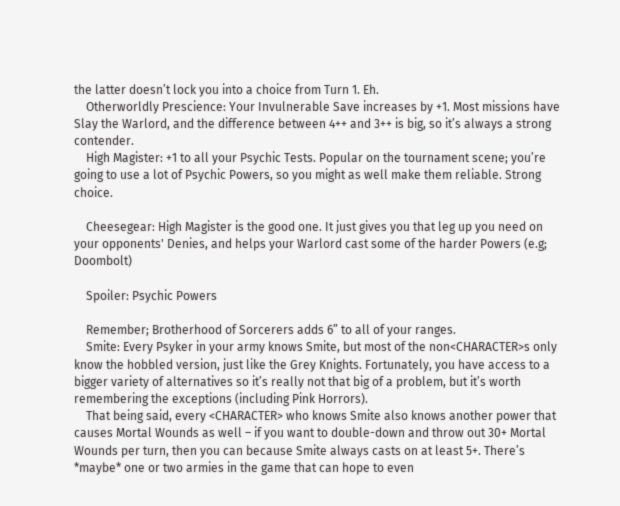the latter doesn’t lock you into a choice from Turn 1. Eh.
    Otherworldly Prescience: Your Invulnerable Save increases by +1. Most missions have Slay the Warlord, and the difference between 4++ and 3++ is big, so it’s always a strong contender.
    High Magister: +1 to all your Psychic Tests. Popular on the tournament scene; you’re going to use a lot of Psychic Powers, so you might as well make them reliable. Strong choice.

    Cheesegear: High Magister is the good one. It just gives you that leg up you need on your opponents' Denies, and helps your Warlord cast some of the harder Powers (e.g; Doombolt)

    Spoiler: Psychic Powers

    Remember; Brotherhood of Sorcerers adds 6” to all of your ranges.
    Smite: Every Psyker in your army knows Smite, but most of the non<CHARACTER>s only know the hobbled version, just like the Grey Knights. Fortunately, you have access to a bigger variety of alternatives so it’s really not that big of a problem, but it’s worth remembering the exceptions (including Pink Horrors).
    That being said, every <CHARACTER> who knows Smite also knows another power that causes Mortal Wounds as well – if you want to double-down and throw out 30+ Mortal Wounds per turn, then you can because Smite always casts on at least 5+. There’s *maybe* one or two armies in the game that can hope to even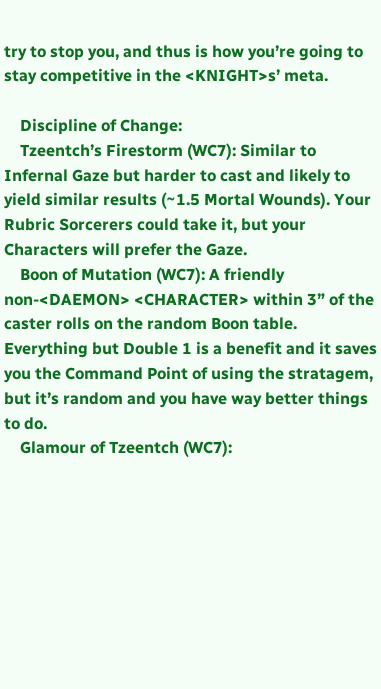try to stop you, and thus is how you’re going to stay competitive in the <KNIGHT>s’ meta.

    Discipline of Change:
    Tzeentch’s Firestorm (WC7): Similar to Infernal Gaze but harder to cast and likely to yield similar results (~1.5 Mortal Wounds). Your Rubric Sorcerers could take it, but your Characters will prefer the Gaze.
    Boon of Mutation (WC7): A friendly non-<DAEMON> <CHARACTER> within 3” of the caster rolls on the random Boon table. Everything but Double 1 is a benefit and it saves you the Command Point of using the stratagem, but it’s random and you have way better things to do.
    Glamour of Tzeentch (WC7):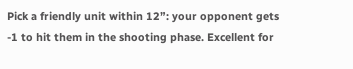Pick a friendly unit within 12”: your opponent gets -1 to hit them in the shooting phase. Excellent for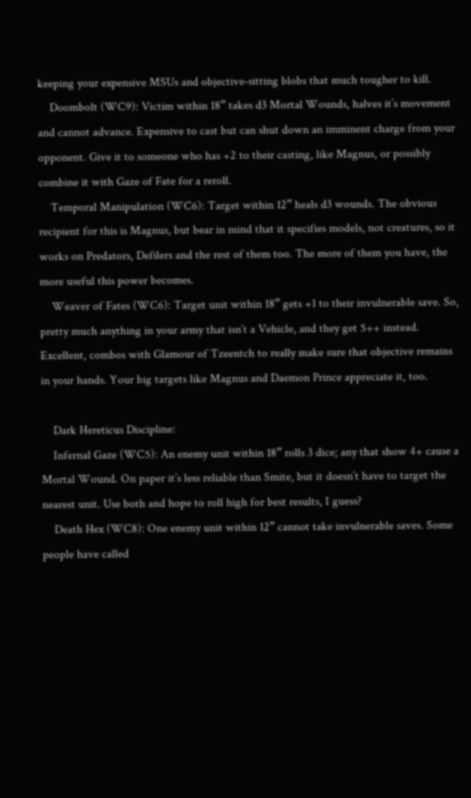keeping your expensive MSUs and objective-sitting blobs that much tougher to kill.
    Doombolt (WC9): Victim within 18” takes d3 Mortal Wounds, halves it’s movement and cannot advance. Expensive to cast but can shut down an imminent charge from your opponent. Give it to someone who has +2 to their casting, like Magnus, or possibly combine it with Gaze of Fate for a reroll.
    Temporal Manipulation (WC6): Target within 12” heals d3 wounds. The obvious recipient for this is Magnus, but bear in mind that it specifies models, not creatures, so it works on Predators, Defilers and the rest of them too. The more of them you have, the more useful this power becomes.
    Weaver of Fates (WC6): Target unit within 18” gets +1 to their invulnerable save. So, pretty much anything in your army that isn’t a Vehicle, and they get 5++ instead. Excellent, combos with Glamour of Tzeentch to really make sure that objective remains in your hands. Your big targets like Magnus and Daemon Prince appreciate it, too.

    Dark Hereticus Discipline:
    Infernal Gaze (WC5): An enemy unit within 18” rolls 3 dice; any that show 4+ cause a Mortal Wound. On paper it’s less reliable than Smite, but it doesn’t have to target the nearest unit. Use both and hope to roll high for best results, I guess?
    Death Hex (WC8): One enemy unit within 12” cannot take invulnerable saves. Some people have called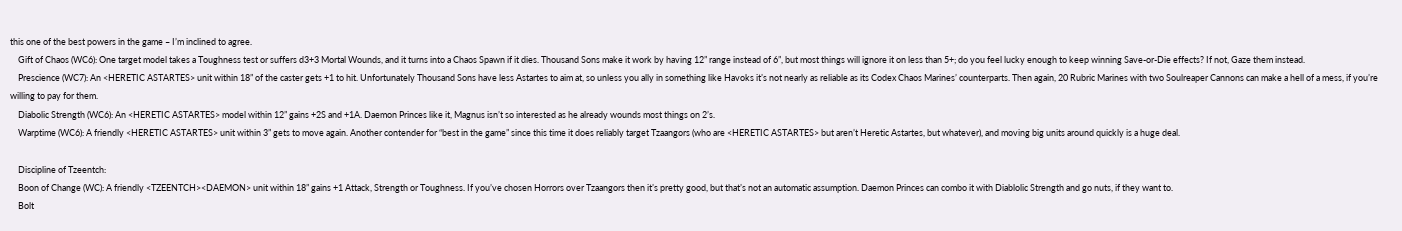this one of the best powers in the game – I’m inclined to agree.
    Gift of Chaos (WC6): One target model takes a Toughness test or suffers d3+3 Mortal Wounds, and it turns into a Chaos Spawn if it dies. Thousand Sons make it work by having 12” range instead of 6”, but most things will ignore it on less than 5+; do you feel lucky enough to keep winning Save-or-Die effects? If not, Gaze them instead.
    Prescience (WC7): An <HERETIC ASTARTES> unit within 18” of the caster gets +1 to hit. Unfortunately Thousand Sons have less Astartes to aim at, so unless you ally in something like Havoks it’s not nearly as reliable as its Codex Chaos Marines’ counterparts. Then again, 20 Rubric Marines with two Soulreaper Cannons can make a hell of a mess, if you’re willing to pay for them.
    Diabolic Strength (WC6): An <HERETIC ASTARTES> model within 12” gains +2S and +1A. Daemon Princes like it, Magnus isn’t so interested as he already wounds most things on 2’s.
    Warptime (WC6): A friendly <HERETIC ASTARTES> unit within 3” gets to move again. Another contender for “best in the game” since this time it does reliably target Tzaangors (who are <HERETIC ASTARTES> but aren’t Heretic Astartes, but whatever), and moving big units around quickly is a huge deal.

    Discipline of Tzeentch:
    Boon of Change (WC): A friendly <TZEENTCH><DAEMON> unit within 18” gains +1 Attack, Strength or Toughness. If you’ve chosen Horrors over Tzaangors then it’s pretty good, but that’s not an automatic assumption. Daemon Princes can combo it with Diablolic Strength and go nuts, if they want to.
    Bolt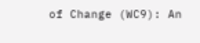of Change (WC9): An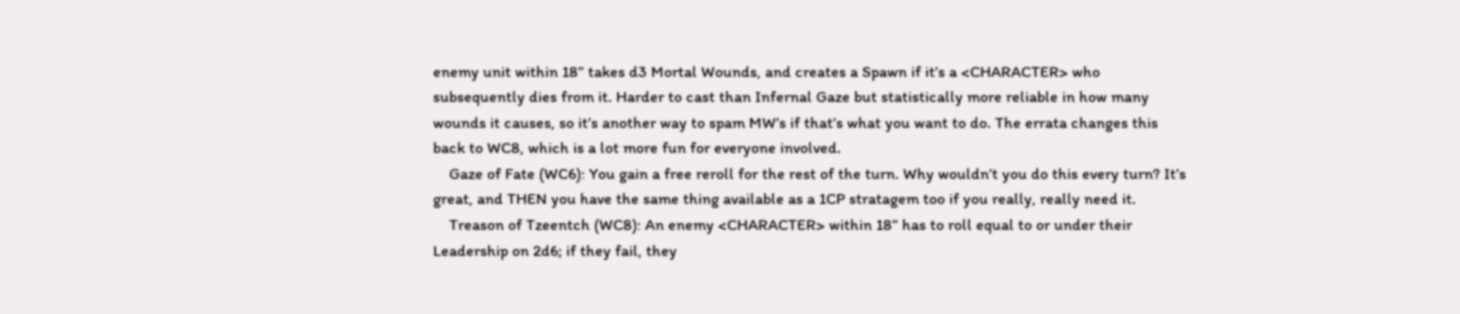enemy unit within 18” takes d3 Mortal Wounds, and creates a Spawn if it’s a <CHARACTER> who subsequently dies from it. Harder to cast than Infernal Gaze but statistically more reliable in how many wounds it causes, so it’s another way to spam MW’s if that’s what you want to do. The errata changes this back to WC8, which is a lot more fun for everyone involved.
    Gaze of Fate (WC6): You gain a free reroll for the rest of the turn. Why wouldn’t you do this every turn? It’s great, and THEN you have the same thing available as a 1CP stratagem too if you really, really need it.
    Treason of Tzeentch (WC8): An enemy <CHARACTER> within 18” has to roll equal to or under their Leadership on 2d6; if they fail, they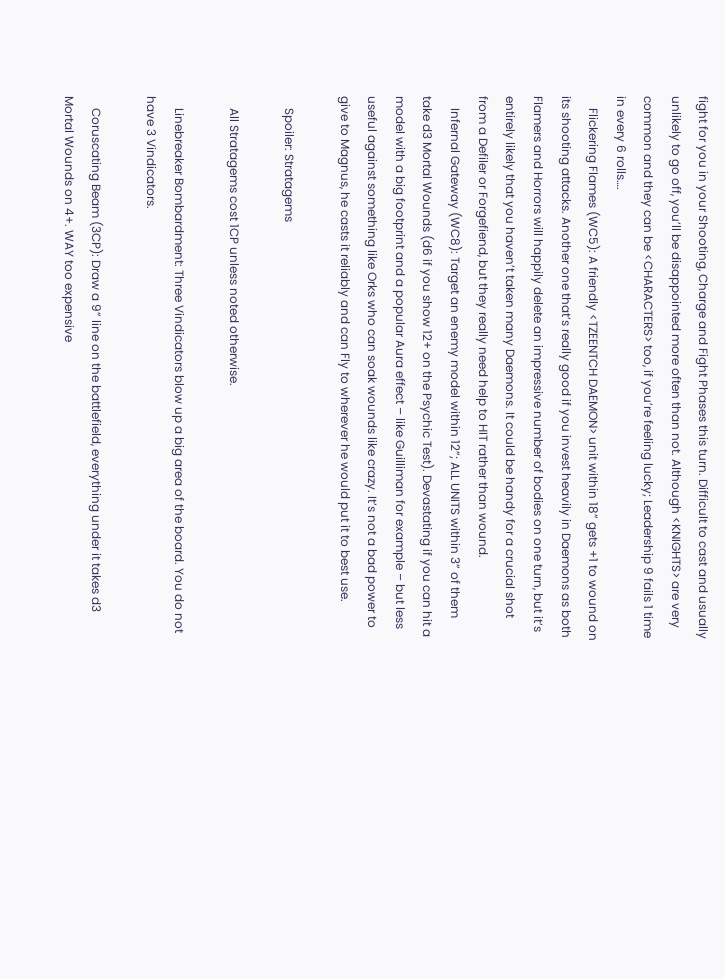fight for you in your Shooting, Charge and Fight Phases this turn. Difficult to cast and usually unlikely to go off, you’ll be disappointed more often than not. Although <KNIGHTS> are very common and they can be <CHARACTERS> too, if you’re feeling lucky; Leadership 9 fails 1 time in every 6 rolls….
    Flickering Flames (WC5): A friendly <TZEENTCH DAEMON> unit within 18” gets +1 to wound on its shooting attacks. Another one that’s really good if you invest heavily in Daemons as both Flamers and Horrors will happily delete an impressive number of bodies on one turn, but it’s entirely likely that you haven’t taken many Daemons. It could be handy for a crucial shot from a Defiler or Forgefiend, but they really need help to HIT rather than wound.
    Infernal Gateway (WC8): Target an enemy model within 12”; ALL UNITS within 3” of them take d3 Mortal Wounds (d6 if you show 12+ on the Psychic Test). Devastating if you can hit a model with a big footprint and a popular Aura effect – like Guilliman for example – but less useful against something like Orks who can soak wounds like crazy. It’s not a bad power to give to Magnus, he casts it reliably and can Fly to wherever he would put it to best use.

    Spoiler: Stratagems

    All Stratagems cost 1CP unless noted otherwise.

    Linebreaker Bombardment: Three Vindicators blow up a big area of the board. You do not have 3 Vindicators.

    Coruscating Beam (3CP): Draw a 9” line on the battlefield, everything under it takes d3 Mortal Wounds on 4+. WAY too expensive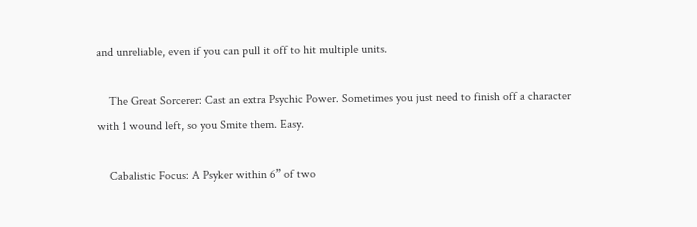and unreliable, even if you can pull it off to hit multiple units.

    The Great Sorcerer: Cast an extra Psychic Power. Sometimes you just need to finish off a character with 1 wound left, so you Smite them. Easy.

    Cabalistic Focus: A Psyker within 6” of two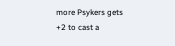more Psykers gets +2 to cast a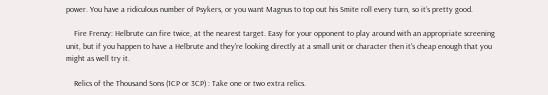power. You have a ridiculous number of Psykers, or you want Magnus to top out his Smite roll every turn, so it’s pretty good.

    Fire Frenzy: Helbrute can fire twice, at the nearest target. Easy for your opponent to play around with an appropriate screening unit, but if you happen to have a Helbrute and they're looking directly at a small unit or character then it's cheap enough that you might as well try it.

    Relics of the Thousand Sons (1CP or 3CP) : Take one or two extra relics.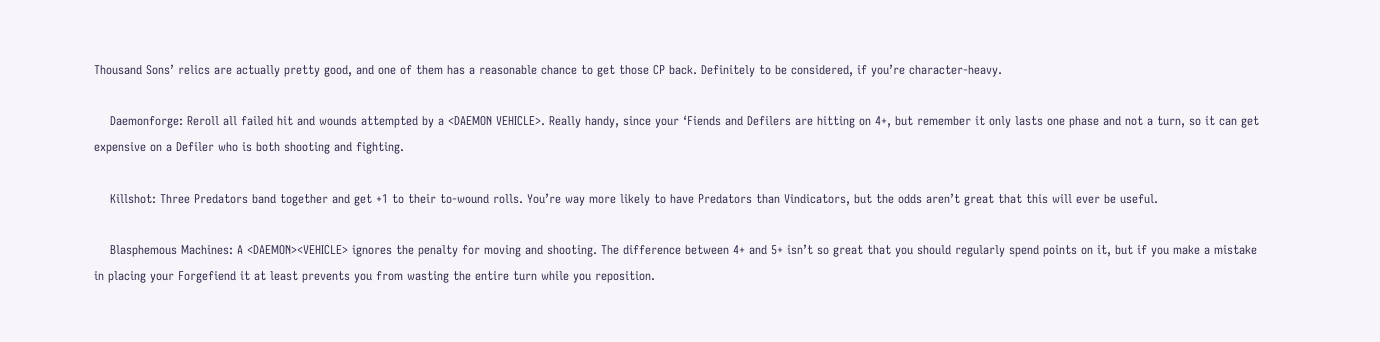Thousand Sons’ relics are actually pretty good, and one of them has a reasonable chance to get those CP back. Definitely to be considered, if you’re character-heavy.

    Daemonforge: Reroll all failed hit and wounds attempted by a <DAEMON VEHICLE>. Really handy, since your ‘Fiends and Defilers are hitting on 4+, but remember it only lasts one phase and not a turn, so it can get expensive on a Defiler who is both shooting and fighting.

    Killshot: Three Predators band together and get +1 to their to-wound rolls. You’re way more likely to have Predators than Vindicators, but the odds aren’t great that this will ever be useful.

    Blasphemous Machines: A <DAEMON><VEHICLE> ignores the penalty for moving and shooting. The difference between 4+ and 5+ isn’t so great that you should regularly spend points on it, but if you make a mistake in placing your Forgefiend it at least prevents you from wasting the entire turn while you reposition.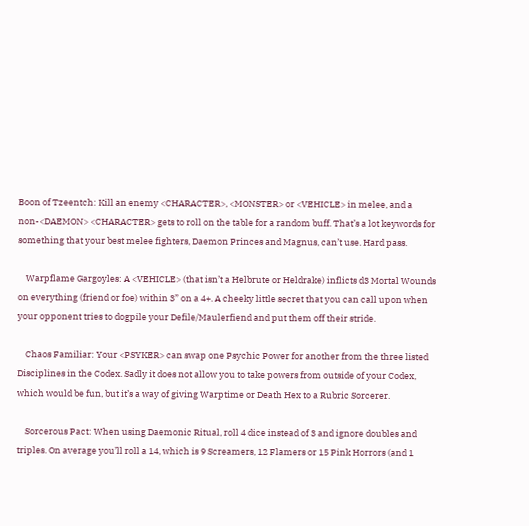Boon of Tzeentch: Kill an enemy <CHARACTER>, <MONSTER> or <VEHICLE> in melee, and a non-<DAEMON> <CHARACTER> gets to roll on the table for a random buff. That’s a lot keywords for something that your best melee fighters, Daemon Princes and Magnus, can’t use. Hard pass.

    Warpflame Gargoyles: A <VEHICLE> (that isn’t a Helbrute or Heldrake) inflicts d3 Mortal Wounds on everything (friend or foe) within 3” on a 4+. A cheeky little secret that you can call upon when your opponent tries to dogpile your Defile/Maulerfiend and put them off their stride.

    Chaos Familiar: Your <PSYKER> can swap one Psychic Power for another from the three listed Disciplines in the Codex. Sadly it does not allow you to take powers from outside of your Codex, which would be fun, but it’s a way of giving Warptime or Death Hex to a Rubric Sorcerer.

    Sorcerous Pact: When using Daemonic Ritual, roll 4 dice instead of 3 and ignore doubles and triples. On average you’ll roll a 14, which is 9 Screamers, 12 Flamers or 15 Pink Horrors (and 1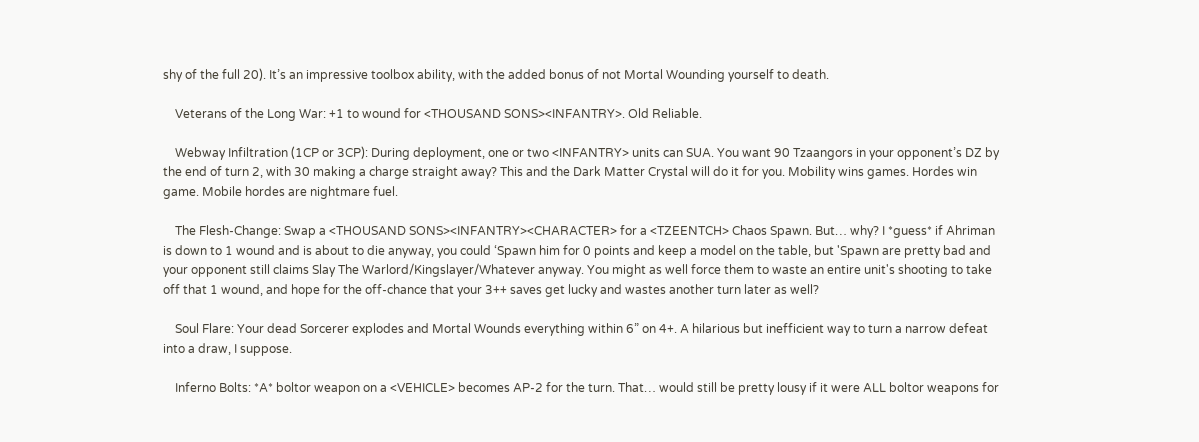shy of the full 20). It’s an impressive toolbox ability, with the added bonus of not Mortal Wounding yourself to death.

    Veterans of the Long War: +1 to wound for <THOUSAND SONS><INFANTRY>. Old Reliable.

    Webway Infiltration (1CP or 3CP): During deployment, one or two <INFANTRY> units can SUA. You want 90 Tzaangors in your opponent’s DZ by the end of turn 2, with 30 making a charge straight away? This and the Dark Matter Crystal will do it for you. Mobility wins games. Hordes win game. Mobile hordes are nightmare fuel.

    The Flesh-Change: Swap a <THOUSAND SONS><INFANTRY><CHARACTER> for a <TZEENTCH> Chaos Spawn. But… why? I *guess* if Ahriman is down to 1 wound and is about to die anyway, you could ‘Spawn him for 0 points and keep a model on the table, but 'Spawn are pretty bad and your opponent still claims Slay The Warlord/Kingslayer/Whatever anyway. You might as well force them to waste an entire unit's shooting to take off that 1 wound, and hope for the off-chance that your 3++ saves get lucky and wastes another turn later as well?

    Soul Flare: Your dead Sorcerer explodes and Mortal Wounds everything within 6” on 4+. A hilarious but inefficient way to turn a narrow defeat into a draw, I suppose.

    Inferno Bolts: *A* boltor weapon on a <VEHICLE> becomes AP-2 for the turn. That… would still be pretty lousy if it were ALL boltor weapons for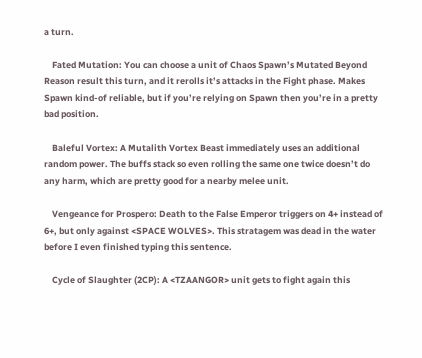a turn.

    Fated Mutation: You can choose a unit of Chaos Spawn’s Mutated Beyond Reason result this turn, and it rerolls it’s attacks in the Fight phase. Makes Spawn kind-of reliable, but if you’re relying on Spawn then you’re in a pretty bad position.

    Baleful Vortex: A Mutalith Vortex Beast immediately uses an additional random power. The buffs stack so even rolling the same one twice doesn’t do any harm, which are pretty good for a nearby melee unit.

    Vengeance for Prospero: Death to the False Emperor triggers on 4+ instead of 6+, but only against <SPACE WOLVES>. This stratagem was dead in the water before I even finished typing this sentence.

    Cycle of Slaughter (2CP): A <TZAANGOR> unit gets to fight again this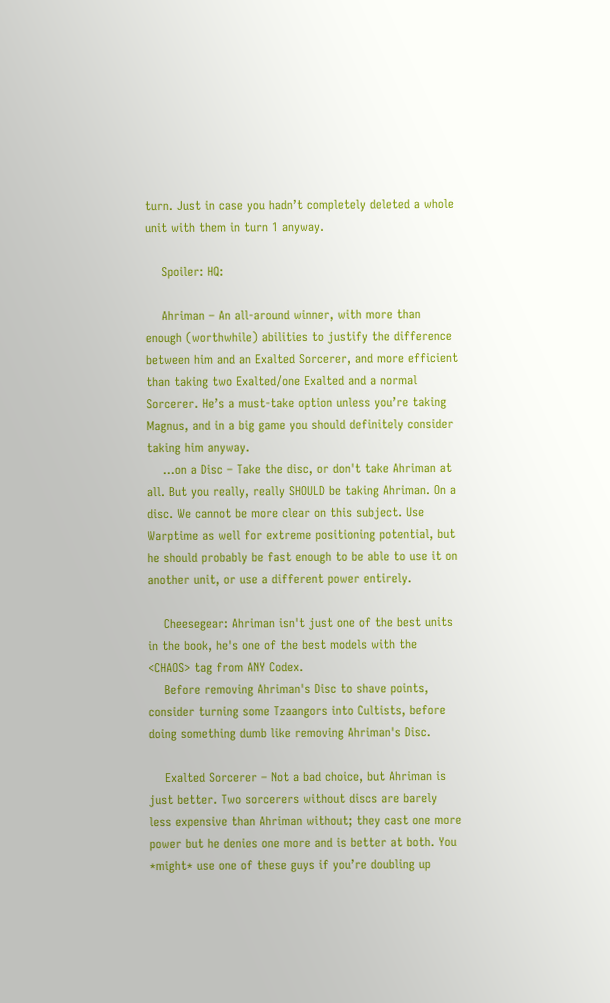turn. Just in case you hadn’t completely deleted a whole unit with them in turn 1 anyway.

    Spoiler: HQ:

    Ahriman – An all-around winner, with more than enough (worthwhile) abilities to justify the difference between him and an Exalted Sorcerer, and more efficient than taking two Exalted/one Exalted and a normal Sorcerer. He’s a must-take option unless you’re taking Magnus, and in a big game you should definitely consider taking him anyway.
    …on a Disc – Take the disc, or don't take Ahriman at all. But you really, really SHOULD be taking Ahriman. On a disc. We cannot be more clear on this subject. Use Warptime as well for extreme positioning potential, but he should probably be fast enough to be able to use it on another unit, or use a different power entirely.

    Cheesegear: Ahriman isn't just one of the best units in the book, he's one of the best models with the <CHAOS> tag from ANY Codex.
    Before removing Ahriman's Disc to shave points, consider turning some Tzaangors into Cultists, before doing something dumb like removing Ahriman's Disc.

    Exalted Sorcerer – Not a bad choice, but Ahriman is just better. Two sorcerers without discs are barely less expensive than Ahriman without; they cast one more power but he denies one more and is better at both. You *might* use one of these guys if you’re doubling up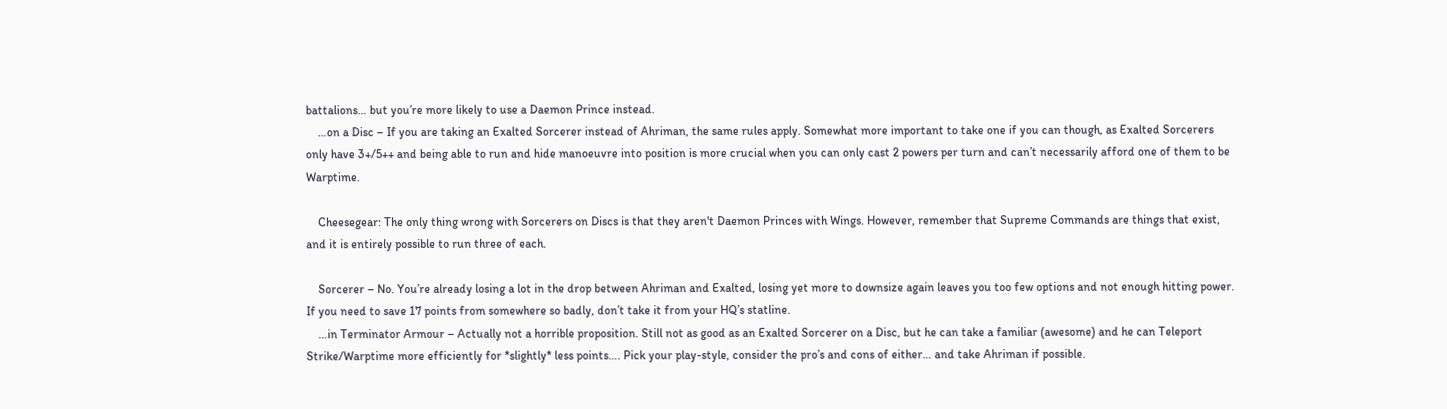battalions… but you’re more likely to use a Daemon Prince instead.
    …on a Disc – If you are taking an Exalted Sorcerer instead of Ahriman, the same rules apply. Somewhat more important to take one if you can though, as Exalted Sorcerers only have 3+/5++ and being able to run and hide manoeuvre into position is more crucial when you can only cast 2 powers per turn and can’t necessarily afford one of them to be Warptime.

    Cheesegear: The only thing wrong with Sorcerers on Discs is that they aren't Daemon Princes with Wings. However, remember that Supreme Commands are things that exist, and it is entirely possible to run three of each.

    Sorcerer – No. You’re already losing a lot in the drop between Ahriman and Exalted, losing yet more to downsize again leaves you too few options and not enough hitting power. If you need to save 17 points from somewhere so badly, don’t take it from your HQ’s statline.
    …in Terminator Armour – Actually not a horrible proposition. Still not as good as an Exalted Sorcerer on a Disc, but he can take a familiar (awesome) and he can Teleport Strike/Warptime more efficiently for *slightly* less points…. Pick your play-style, consider the pro’s and cons of either… and take Ahriman if possible.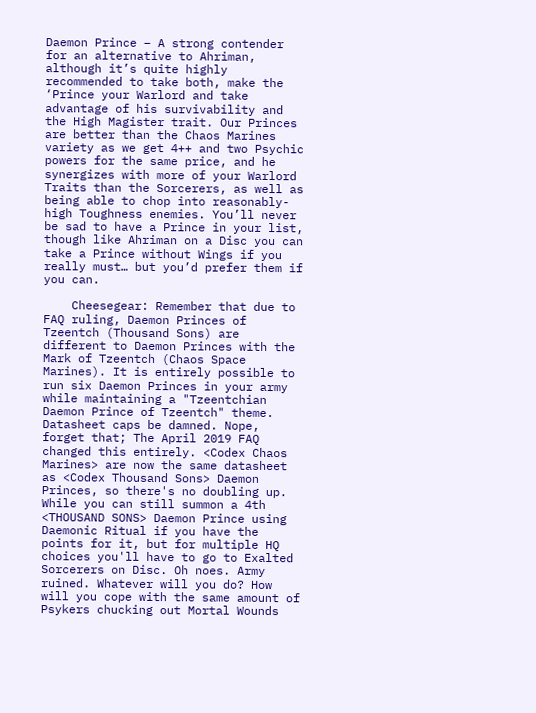Daemon Prince – A strong contender for an alternative to Ahriman, although it’s quite highly recommended to take both, make the ‘Prince your Warlord and take advantage of his survivability and the High Magister trait. Our Princes are better than the Chaos Marines variety as we get 4++ and two Psychic powers for the same price, and he synergizes with more of your Warlord Traits than the Sorcerers, as well as being able to chop into reasonably-high Toughness enemies. You’ll never be sad to have a Prince in your list, though like Ahriman on a Disc you can take a Prince without Wings if you really must… but you’d prefer them if you can.

    Cheesegear: Remember that due to FAQ ruling, Daemon Princes of Tzeentch (Thousand Sons) are different to Daemon Princes with the Mark of Tzeentch (Chaos Space Marines). It is entirely possible to run six Daemon Princes in your army while maintaining a "Tzeentchian Daemon Prince of Tzeentch" theme. Datasheet caps be damned. Nope, forget that; The April 2019 FAQ changed this entirely. <Codex Chaos Marines> are now the same datasheet as <Codex Thousand Sons> Daemon Princes, so there's no doubling up. While you can still summon a 4th <THOUSAND SONS> Daemon Prince using Daemonic Ritual if you have the points for it, but for multiple HQ choices you'll have to go to Exalted Sorcerers on Disc. Oh noes. Army ruined. Whatever will you do? How will you cope with the same amount of Psykers chucking out Mortal Wounds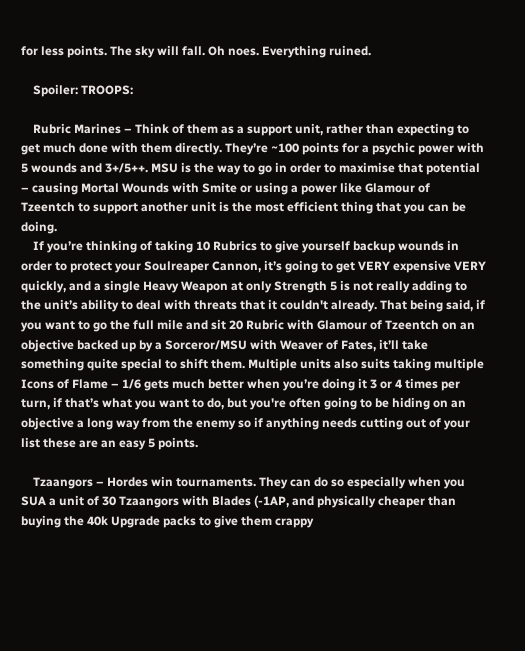for less points. The sky will fall. Oh noes. Everything ruined.

    Spoiler: TROOPS:

    Rubric Marines – Think of them as a support unit, rather than expecting to get much done with them directly. They’re ~100 points for a psychic power with 5 wounds and 3+/5++. MSU is the way to go in order to maximise that potential – causing Mortal Wounds with Smite or using a power like Glamour of Tzeentch to support another unit is the most efficient thing that you can be doing.
    If you’re thinking of taking 10 Rubrics to give yourself backup wounds in order to protect your Soulreaper Cannon, it’s going to get VERY expensive VERY quickly, and a single Heavy Weapon at only Strength 5 is not really adding to the unit’s ability to deal with threats that it couldn't already. That being said, if you want to go the full mile and sit 20 Rubric with Glamour of Tzeentch on an objective backed up by a Sorceror/MSU with Weaver of Fates, it’ll take something quite special to shift them. Multiple units also suits taking multiple Icons of Flame – 1/6 gets much better when you’re doing it 3 or 4 times per turn, if that’s what you want to do, but you're often going to be hiding on an objective a long way from the enemy so if anything needs cutting out of your list these are an easy 5 points.

    Tzaangors – Hordes win tournaments. They can do so especially when you SUA a unit of 30 Tzaangors with Blades (-1AP, and physically cheaper than buying the 40k Upgrade packs to give them crappy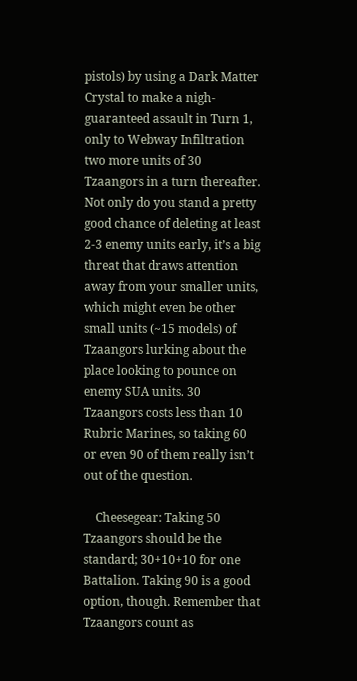pistols) by using a Dark Matter Crystal to make a nigh-guaranteed assault in Turn 1, only to Webway Infiltration two more units of 30 Tzaangors in a turn thereafter. Not only do you stand a pretty good chance of deleting at least 2-3 enemy units early, it’s a big threat that draws attention away from your smaller units, which might even be other small units (~15 models) of Tzaangors lurking about the place looking to pounce on enemy SUA units. 30 Tzaangors costs less than 10 Rubric Marines, so taking 60 or even 90 of them really isn’t out of the question.

    Cheesegear: Taking 50 Tzaangors should be the standard; 30+10+10 for one Battalion. Taking 90 is a good option, though. Remember that Tzaangors count as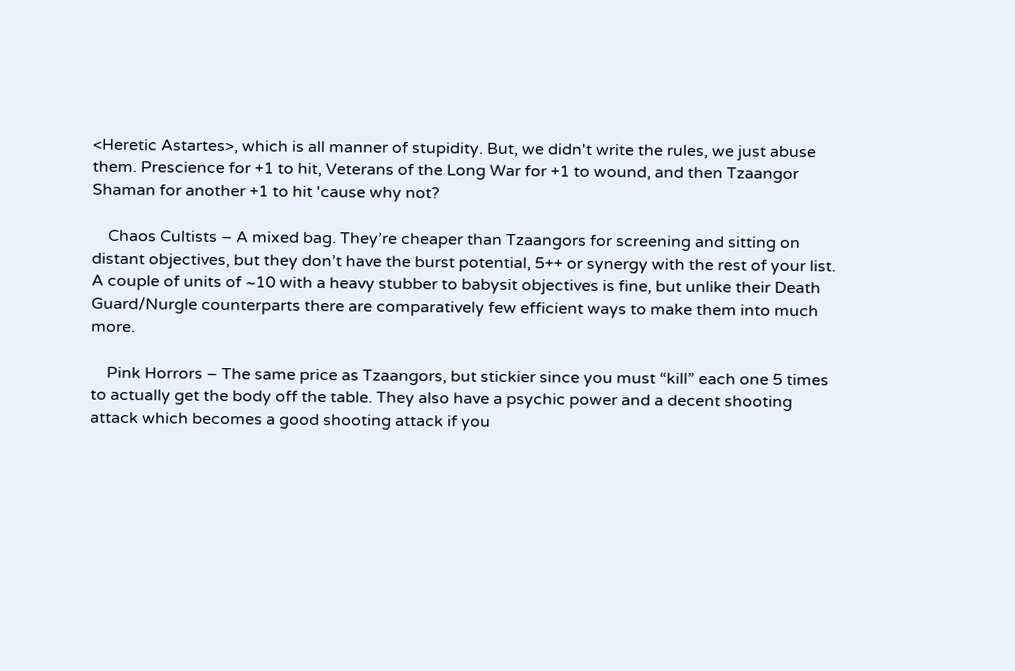<Heretic Astartes>, which is all manner of stupidity. But, we didn't write the rules, we just abuse them. Prescience for +1 to hit, Veterans of the Long War for +1 to wound, and then Tzaangor Shaman for another +1 to hit 'cause why not?

    Chaos Cultists – A mixed bag. They’re cheaper than Tzaangors for screening and sitting on distant objectives, but they don’t have the burst potential, 5++ or synergy with the rest of your list. A couple of units of ~10 with a heavy stubber to babysit objectives is fine, but unlike their Death Guard/Nurgle counterparts there are comparatively few efficient ways to make them into much more.

    Pink Horrors – The same price as Tzaangors, but stickier since you must “kill” each one 5 times to actually get the body off the table. They also have a psychic power and a decent shooting attack which becomes a good shooting attack if you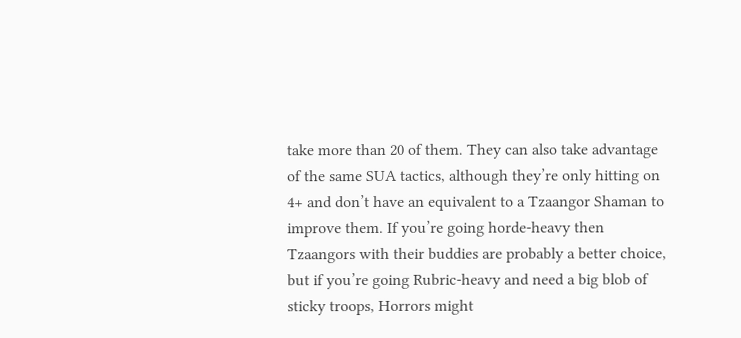take more than 20 of them. They can also take advantage of the same SUA tactics, although they’re only hitting on 4+ and don’t have an equivalent to a Tzaangor Shaman to improve them. If you’re going horde-heavy then Tzaangors with their buddies are probably a better choice, but if you’re going Rubric-heavy and need a big blob of sticky troops, Horrors might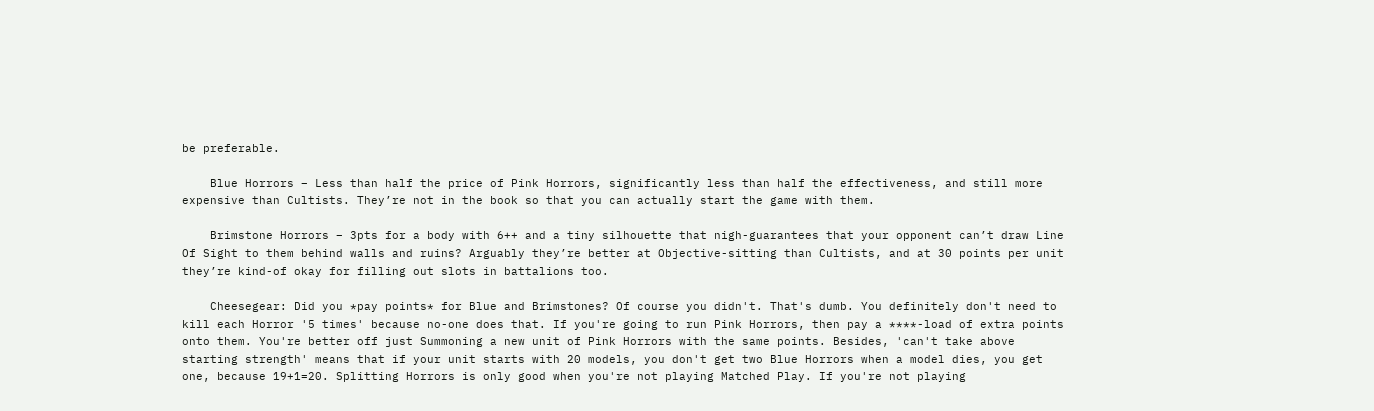be preferable.

    Blue Horrors – Less than half the price of Pink Horrors, significantly less than half the effectiveness, and still more expensive than Cultists. They’re not in the book so that you can actually start the game with them.

    Brimstone Horrors – 3pts for a body with 6++ and a tiny silhouette that nigh-guarantees that your opponent can’t draw Line Of Sight to them behind walls and ruins? Arguably they’re better at Objective-sitting than Cultists, and at 30 points per unit they’re kind-of okay for filling out slots in battalions too.

    Cheesegear: Did you *pay points* for Blue and Brimstones? Of course you didn't. That's dumb. You definitely don't need to kill each Horror '5 times' because no-one does that. If you're going to run Pink Horrors, then pay a ****-load of extra points onto them. You're better off just Summoning a new unit of Pink Horrors with the same points. Besides, 'can't take above starting strength' means that if your unit starts with 20 models, you don't get two Blue Horrors when a model dies, you get one, because 19+1=20. Splitting Horrors is only good when you're not playing Matched Play. If you're not playing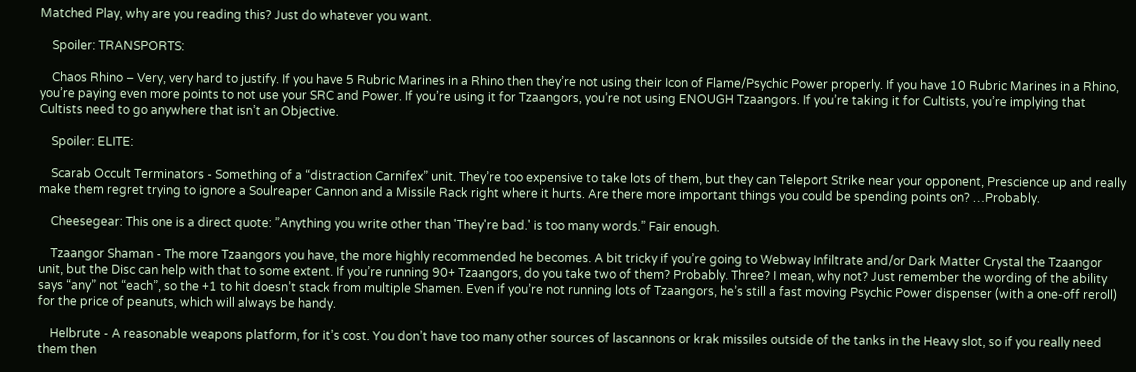Matched Play, why are you reading this? Just do whatever you want.

    Spoiler: TRANSPORTS:

    Chaos Rhino – Very, very hard to justify. If you have 5 Rubric Marines in a Rhino then they’re not using their Icon of Flame/Psychic Power properly. If you have 10 Rubric Marines in a Rhino, you’re paying even more points to not use your SRC and Power. If you’re using it for Tzaangors, you’re not using ENOUGH Tzaangors. If you’re taking it for Cultists, you’re implying that Cultists need to go anywhere that isn’t an Objective.

    Spoiler: ELITE:

    Scarab Occult Terminators - Something of a “distraction Carnifex” unit. They’re too expensive to take lots of them, but they can Teleport Strike near your opponent, Prescience up and really make them regret trying to ignore a Soulreaper Cannon and a Missile Rack right where it hurts. Are there more important things you could be spending points on? …Probably.

    Cheesegear: This one is a direct quote: ”Anything you write other than 'They're bad.' is too many words.” Fair enough.

    Tzaangor Shaman - The more Tzaangors you have, the more highly recommended he becomes. A bit tricky if you’re going to Webway Infiltrate and/or Dark Matter Crystal the Tzaangor unit, but the Disc can help with that to some extent. If you’re running 90+ Tzaangors, do you take two of them? Probably. Three? I mean, why not? Just remember the wording of the ability says “any” not “each”, so the +1 to hit doesn’t stack from multiple Shamen. Even if you’re not running lots of Tzaangors, he’s still a fast moving Psychic Power dispenser (with a one-off reroll) for the price of peanuts, which will always be handy.

    Helbrute - A reasonable weapons platform, for it’s cost. You don’t have too many other sources of lascannons or krak missiles outside of the tanks in the Heavy slot, so if you really need them then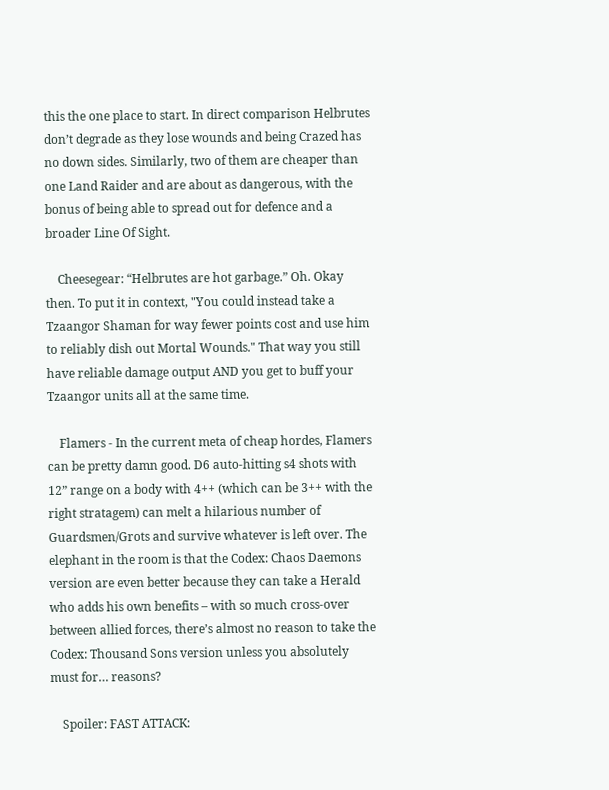this the one place to start. In direct comparison Helbrutes don’t degrade as they lose wounds and being Crazed has no down sides. Similarly, two of them are cheaper than one Land Raider and are about as dangerous, with the bonus of being able to spread out for defence and a broader Line Of Sight.

    Cheesegear: “Helbrutes are hot garbage.” Oh. Okay then. To put it in context, "You could instead take a Tzaangor Shaman for way fewer points cost and use him to reliably dish out Mortal Wounds." That way you still have reliable damage output AND you get to buff your Tzaangor units all at the same time.

    Flamers - In the current meta of cheap hordes, Flamers can be pretty damn good. D6 auto-hitting s4 shots with 12” range on a body with 4++ (which can be 3++ with the right stratagem) can melt a hilarious number of Guardsmen/Grots and survive whatever is left over. The elephant in the room is that the Codex: Chaos Daemons version are even better because they can take a Herald who adds his own benefits – with so much cross-over between allied forces, there’s almost no reason to take the Codex: Thousand Sons version unless you absolutely must for… reasons?

    Spoiler: FAST ATTACK: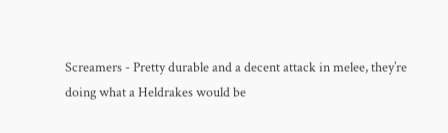Screamers - Pretty durable and a decent attack in melee, they’re doing what a Heldrakes would be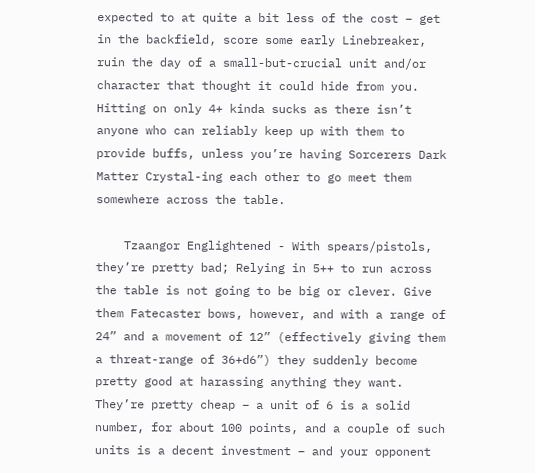expected to at quite a bit less of the cost – get in the backfield, score some early Linebreaker, ruin the day of a small-but-crucial unit and/or character that thought it could hide from you. Hitting on only 4+ kinda sucks as there isn’t anyone who can reliably keep up with them to provide buffs, unless you’re having Sorcerers Dark Matter Crystal-ing each other to go meet them somewhere across the table.

    Tzaangor Englightened - With spears/pistols, they’re pretty bad; Relying in 5++ to run across the table is not going to be big or clever. Give them Fatecaster bows, however, and with a range of 24” and a movement of 12” (effectively giving them a threat-range of 36+d6”) they suddenly become pretty good at harassing anything they want. They’re pretty cheap – a unit of 6 is a solid number, for about 100 points, and a couple of such units is a decent investment – and your opponent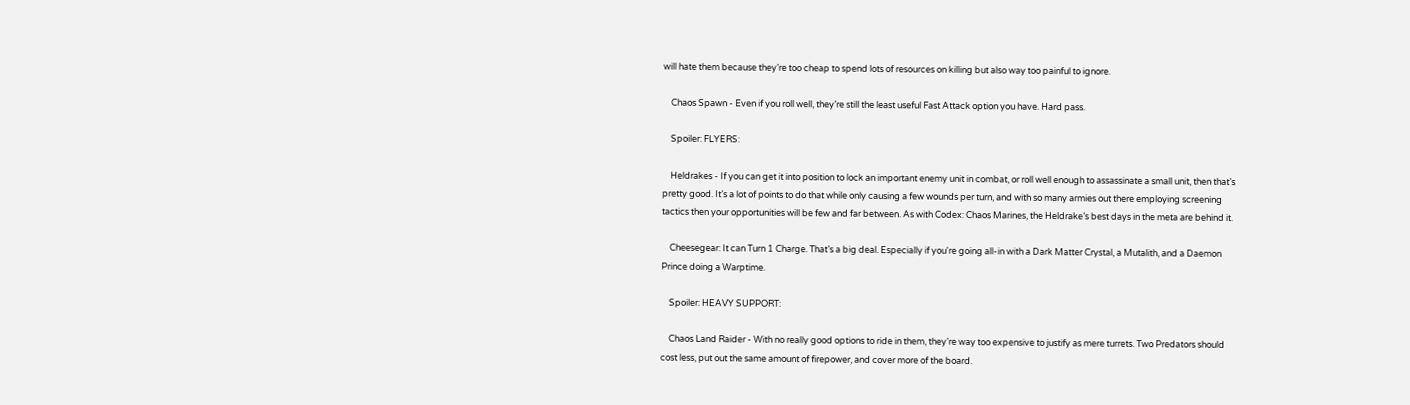will hate them because they’re too cheap to spend lots of resources on killing but also way too painful to ignore.

    Chaos Spawn - Even if you roll well, they’re still the least useful Fast Attack option you have. Hard pass.

    Spoiler: FLYERS:

    Heldrakes - If you can get it into position to lock an important enemy unit in combat, or roll well enough to assassinate a small unit, then that’s pretty good. It’s a lot of points to do that while only causing a few wounds per turn, and with so many armies out there employing screening tactics then your opportunities will be few and far between. As with Codex: Chaos Marines, the Heldrake’s best days in the meta are behind it.

    Cheesegear: It can Turn 1 Charge. That’s a big deal. Especially if you're going all-in with a Dark Matter Crystal, a Mutalith, and a Daemon Prince doing a Warptime.

    Spoiler: HEAVY SUPPORT:

    Chaos Land Raider - With no really good options to ride in them, they’re way too expensive to justify as mere turrets. Two Predators should cost less, put out the same amount of firepower, and cover more of the board.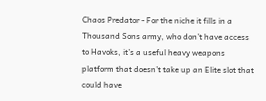Chaos Predator - For the niche it fills in a Thousand Sons army, who don’t have access to Havoks, it’s a useful heavy weapons platform that doesn’t take up an Elite slot that could have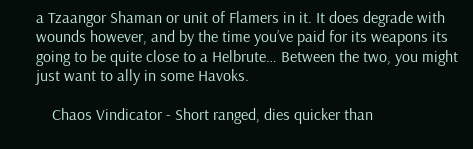a Tzaangor Shaman or unit of Flamers in it. It does degrade with wounds however, and by the time you’ve paid for its weapons its going to be quite close to a Helbrute… Between the two, you might just want to ally in some Havoks.

    Chaos Vindicator - Short ranged, dies quicker than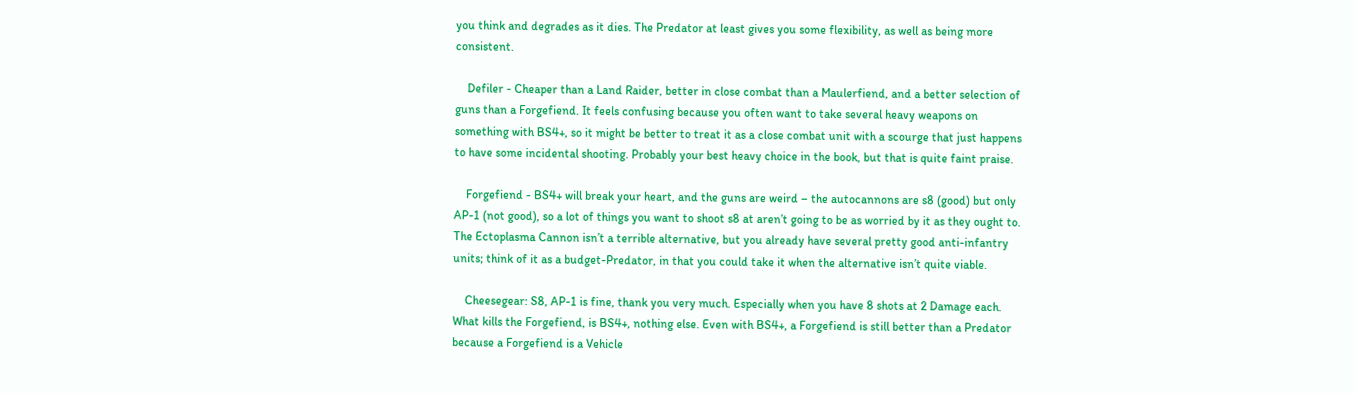you think and degrades as it dies. The Predator at least gives you some flexibility, as well as being more consistent.

    Defiler - Cheaper than a Land Raider, better in close combat than a Maulerfiend, and a better selection of guns than a Forgefiend. It feels confusing because you often want to take several heavy weapons on something with BS4+, so it might be better to treat it as a close combat unit with a scourge that just happens to have some incidental shooting. Probably your best heavy choice in the book, but that is quite faint praise.

    Forgefiend - BS4+ will break your heart, and the guns are weird – the autocannons are s8 (good) but only AP-1 (not good), so a lot of things you want to shoot s8 at aren’t going to be as worried by it as they ought to. The Ectoplasma Cannon isn’t a terrible alternative, but you already have several pretty good anti-infantry units; think of it as a budget-Predator, in that you could take it when the alternative isn’t quite viable.

    Cheesegear: S8, AP-1 is fine, thank you very much. Especially when you have 8 shots at 2 Damage each. What kills the Forgefiend, is BS4+, nothing else. Even with BS4+, a Forgefiend is still better than a Predator because a Forgefiend is a Vehicle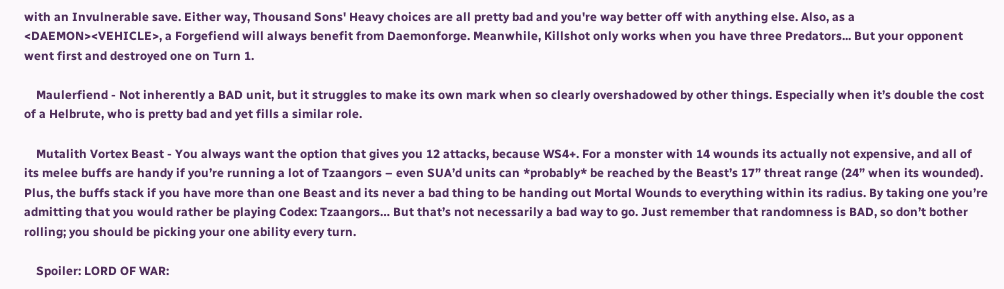with an Invulnerable save. Either way, Thousand Sons' Heavy choices are all pretty bad and you're way better off with anything else. Also, as a <DAEMON><VEHICLE>, a Forgefiend will always benefit from Daemonforge. Meanwhile, Killshot only works when you have three Predators... But your opponent went first and destroyed one on Turn 1.

    Maulerfiend - Not inherently a BAD unit, but it struggles to make its own mark when so clearly overshadowed by other things. Especially when it’s double the cost of a Helbrute, who is pretty bad and yet fills a similar role.

    Mutalith Vortex Beast - You always want the option that gives you 12 attacks, because WS4+. For a monster with 14 wounds its actually not expensive, and all of its melee buffs are handy if you’re running a lot of Tzaangors – even SUA’d units can *probably* be reached by the Beast’s 17” threat range (24” when its wounded). Plus, the buffs stack if you have more than one Beast and its never a bad thing to be handing out Mortal Wounds to everything within its radius. By taking one you’re admitting that you would rather be playing Codex: Tzaangors… But that’s not necessarily a bad way to go. Just remember that randomness is BAD, so don’t bother rolling; you should be picking your one ability every turn.

    Spoiler: LORD OF WAR: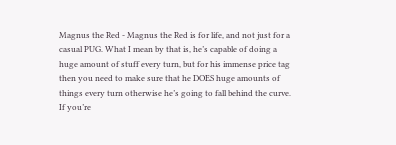Magnus the Red - Magnus the Red is for life, and not just for a casual PUG. What I mean by that is, he’s capable of doing a huge amount of stuff every turn, but for his immense price tag then you need to make sure that he DOES huge amounts of things every turn otherwise he’s going to fall behind the curve. If you’re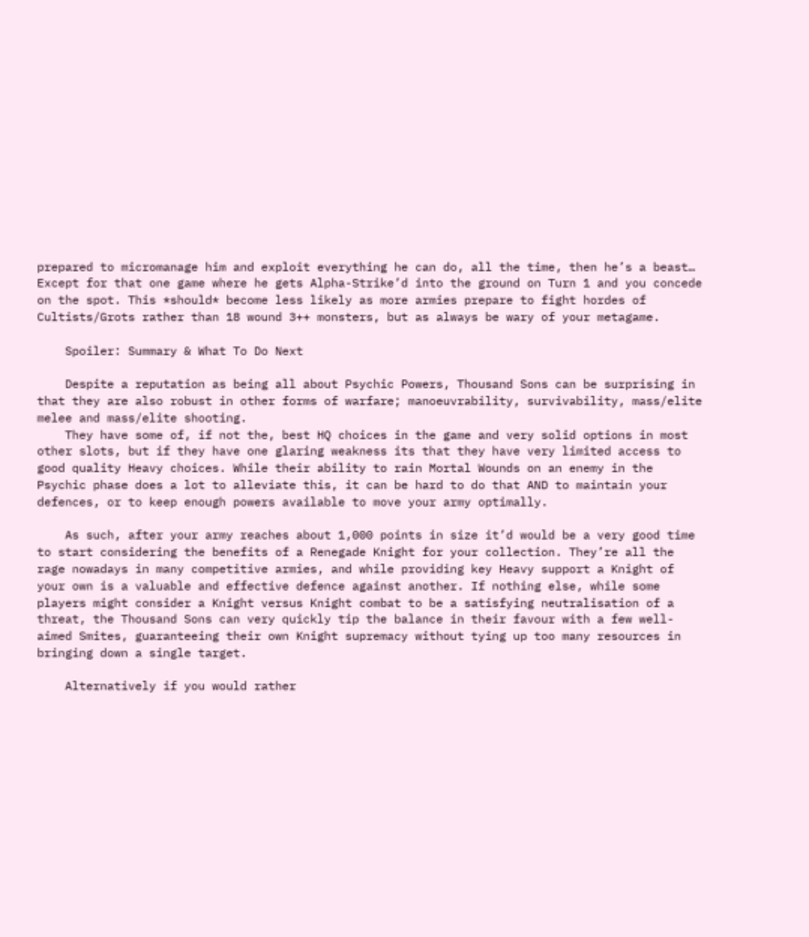prepared to micromanage him and exploit everything he can do, all the time, then he’s a beast… Except for that one game where he gets Alpha-Strike’d into the ground on Turn 1 and you concede on the spot. This *should* become less likely as more armies prepare to fight hordes of Cultists/Grots rather than 18 wound 3++ monsters, but as always be wary of your metagame.

    Spoiler: Summary & What To Do Next

    Despite a reputation as being all about Psychic Powers, Thousand Sons can be surprising in that they are also robust in other forms of warfare; manoeuvrability, survivability, mass/elite melee and mass/elite shooting.
    They have some of, if not the, best HQ choices in the game and very solid options in most other slots, but if they have one glaring weakness its that they have very limited access to good quality Heavy choices. While their ability to rain Mortal Wounds on an enemy in the Psychic phase does a lot to alleviate this, it can be hard to do that AND to maintain your defences, or to keep enough powers available to move your army optimally.

    As such, after your army reaches about 1,000 points in size it’d would be a very good time to start considering the benefits of a Renegade Knight for your collection. They’re all the rage nowadays in many competitive armies, and while providing key Heavy support a Knight of your own is a valuable and effective defence against another. If nothing else, while some players might consider a Knight versus Knight combat to be a satisfying neutralisation of a threat, the Thousand Sons can very quickly tip the balance in their favour with a few well-aimed Smites, guaranteeing their own Knight supremacy without tying up too many resources in bringing down a single target.

    Alternatively if you would rather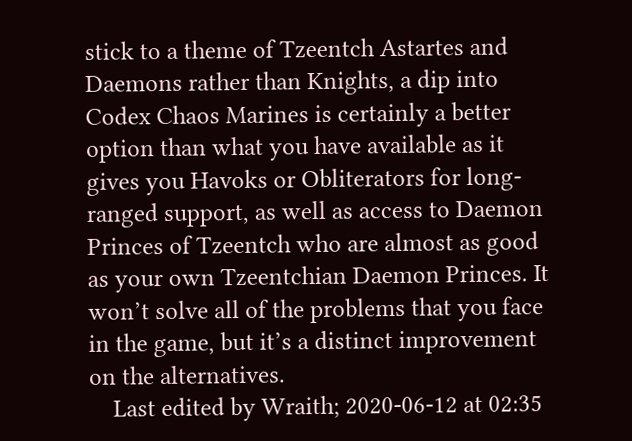stick to a theme of Tzeentch Astartes and Daemons rather than Knights, a dip into Codex Chaos Marines is certainly a better option than what you have available as it gives you Havoks or Obliterators for long-ranged support, as well as access to Daemon Princes of Tzeentch who are almost as good as your own Tzeentchian Daemon Princes. It won’t solve all of the problems that you face in the game, but it’s a distinct improvement on the alternatives.
    Last edited by Wraith; 2020-06-12 at 02:35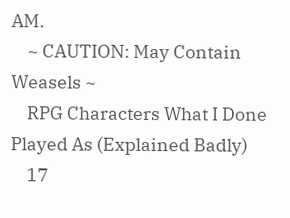AM.
    ~ CAUTION: May Contain Weasels ~
    RPG Characters What I Done Played As (Explained Badly)
    17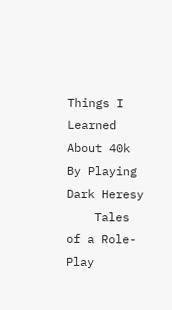Things I Learned About 40k By Playing Dark Heresy
    Tales of a Role-Play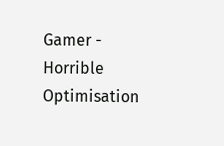Gamer - Horrible Optimisation